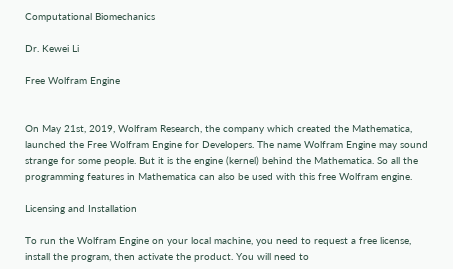Computational Biomechanics

Dr. Kewei Li

Free Wolfram Engine


On May 21st, 2019, Wolfram Research, the company which created the Mathematica, launched the Free Wolfram Engine for Developers. The name Wolfram Engine may sound strange for some people. But it is the engine (kernel) behind the Mathematica. So all the programming features in Mathematica can also be used with this free Wolfram engine.

Licensing and Installation

To run the Wolfram Engine on your local machine, you need to request a free license, install the program, then activate the product. You will need to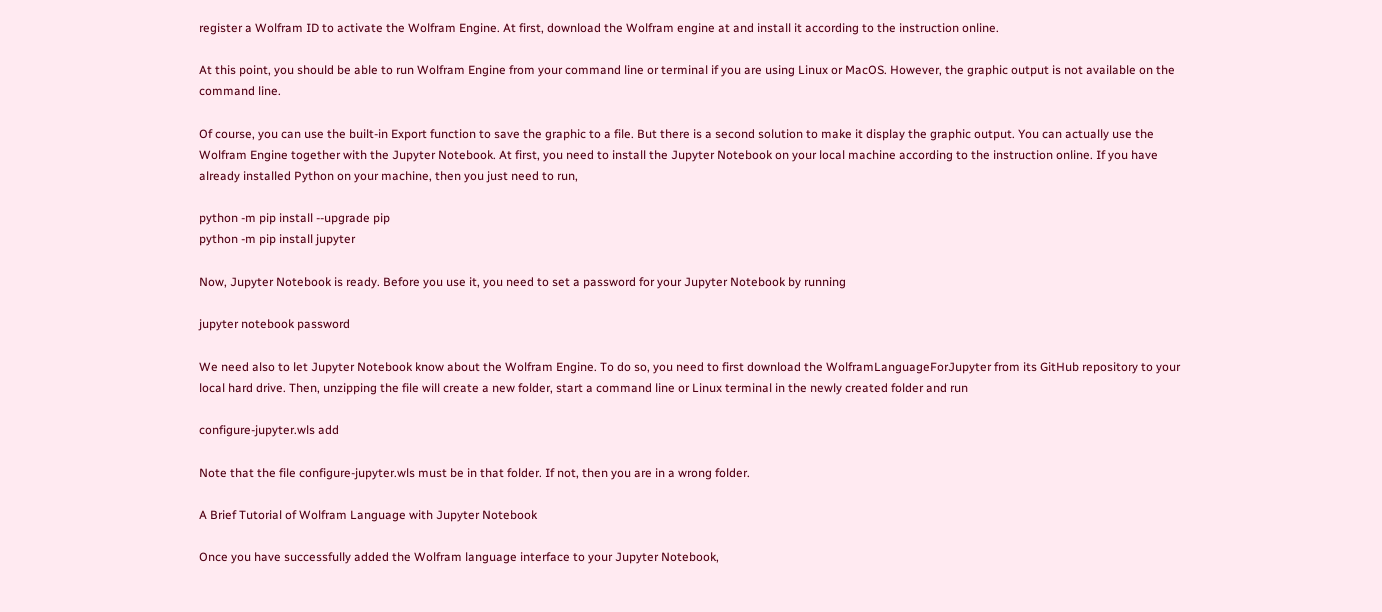register a Wolfram ID to activate the Wolfram Engine. At first, download the Wolfram engine at and install it according to the instruction online.

At this point, you should be able to run Wolfram Engine from your command line or terminal if you are using Linux or MacOS. However, the graphic output is not available on the command line.

Of course, you can use the built-in Export function to save the graphic to a file. But there is a second solution to make it display the graphic output. You can actually use the Wolfram Engine together with the Jupyter Notebook. At first, you need to install the Jupyter Notebook on your local machine according to the instruction online. If you have already installed Python on your machine, then you just need to run,

python -m pip install --upgrade pip
python -m pip install jupyter

Now, Jupyter Notebook is ready. Before you use it, you need to set a password for your Jupyter Notebook by running

jupyter notebook password

We need also to let Jupyter Notebook know about the Wolfram Engine. To do so, you need to first download the WolframLanguageForJupyter from its GitHub repository to your local hard drive. Then, unzipping the file will create a new folder, start a command line or Linux terminal in the newly created folder and run

configure-jupyter.wls add

Note that the file configure-jupyter.wls must be in that folder. If not, then you are in a wrong folder.

A Brief Tutorial of Wolfram Language with Jupyter Notebook

Once you have successfully added the Wolfram language interface to your Jupyter Notebook,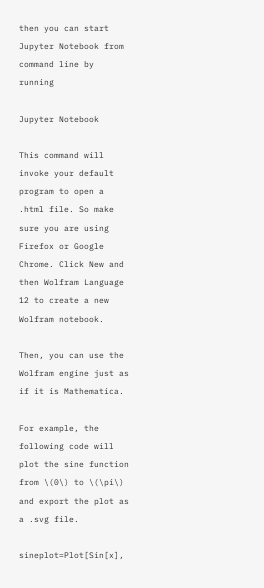then you can start Jupyter Notebook from command line by running

Jupyter Notebook

This command will invoke your default program to open a .html file. So make sure you are using Firefox or Google Chrome. Click New and then Wolfram Language 12 to create a new Wolfram notebook.

Then, you can use the Wolfram engine just as if it is Mathematica.

For example, the following code will plot the sine function from \(0\) to \(\pi\) and export the plot as a .svg file.

sineplot=Plot[Sin[x],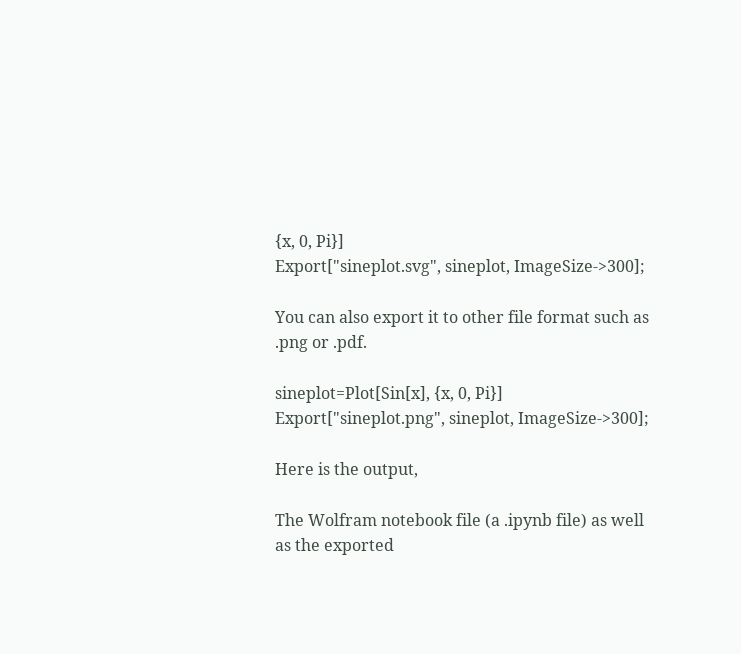{x, 0, Pi}]
Export["sineplot.svg", sineplot, ImageSize->300];

You can also export it to other file format such as .png or .pdf.

sineplot=Plot[Sin[x], {x, 0, Pi}]
Export["sineplot.png", sineplot, ImageSize->300];

Here is the output,

The Wolfram notebook file (a .ipynb file) as well as the exported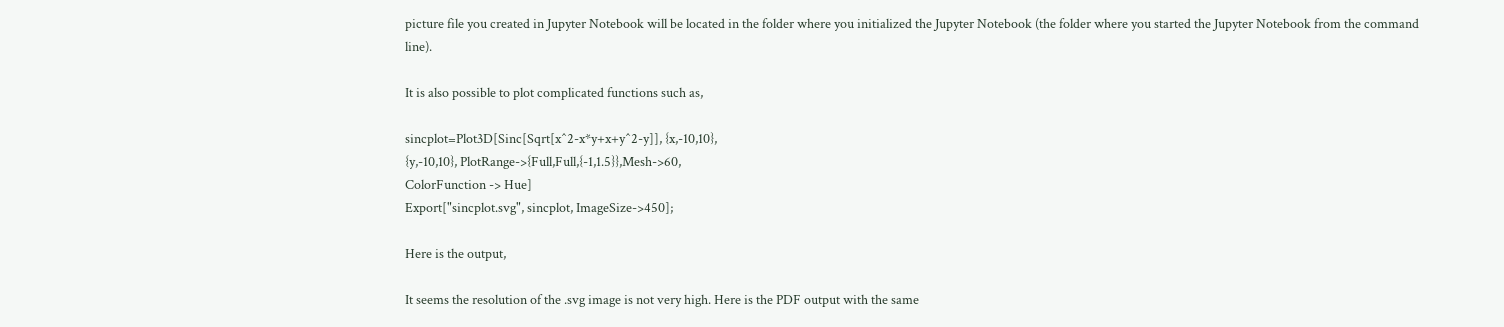picture file you created in Jupyter Notebook will be located in the folder where you initialized the Jupyter Notebook (the folder where you started the Jupyter Notebook from the command line).

It is also possible to plot complicated functions such as,

sincplot=Plot3D[Sinc[Sqrt[x^2-x*y+x+y^2-y]], {x,-10,10},
{y,-10,10}, PlotRange->{Full,Full,{-1,1.5}},Mesh->60,
ColorFunction -> Hue]
Export["sincplot.svg", sincplot, ImageSize->450];

Here is the output,

It seems the resolution of the .svg image is not very high. Here is the PDF output with the same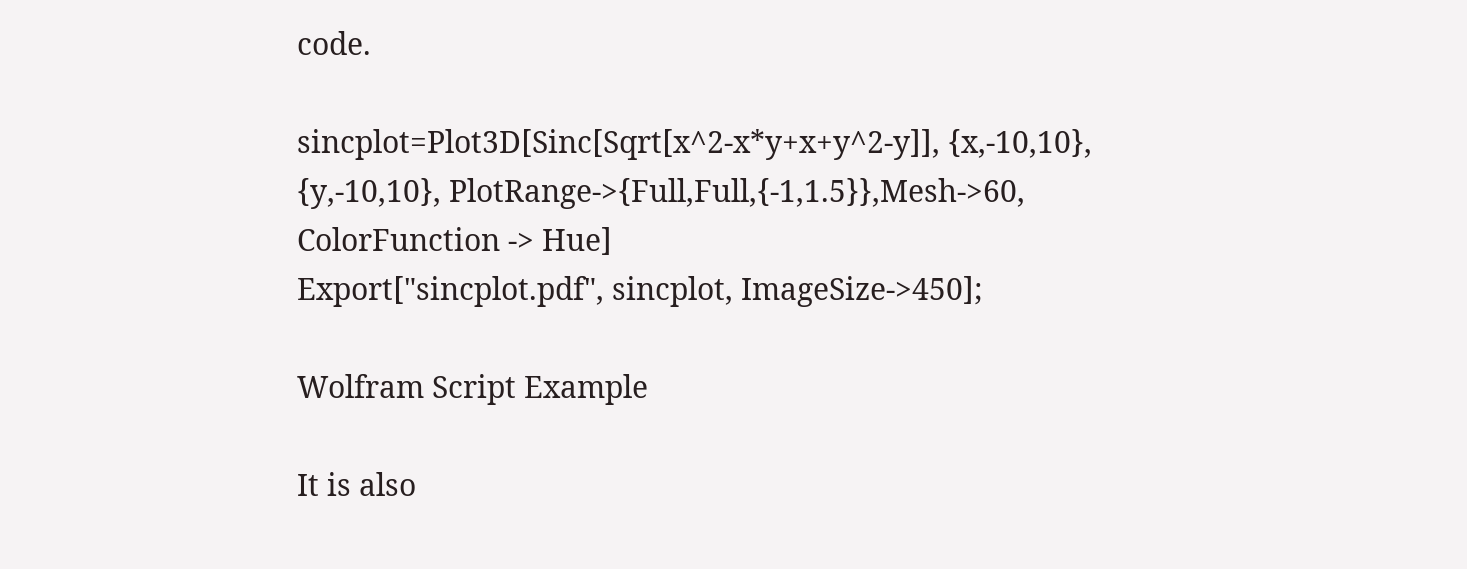code.

sincplot=Plot3D[Sinc[Sqrt[x^2-x*y+x+y^2-y]], {x,-10,10},
{y,-10,10}, PlotRange->{Full,Full,{-1,1.5}},Mesh->60,
ColorFunction -> Hue]
Export["sincplot.pdf", sincplot, ImageSize->450];

Wolfram Script Example

It is also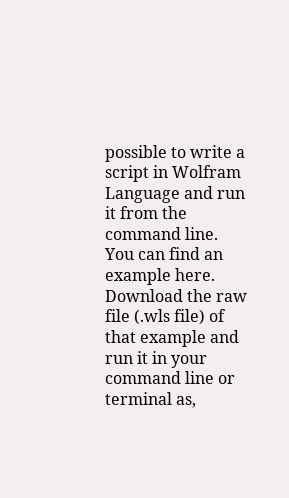possible to write a script in Wolfram Language and run it from the command line. You can find an example here. Download the raw file (.wls file) of that example and run it in your command line or terminal as,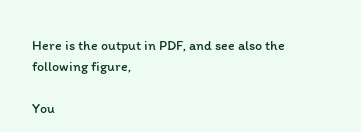Here is the output in PDF, and see also the following figure,

You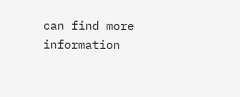can find more information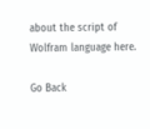about the script of Wolfram language here.

Go Back